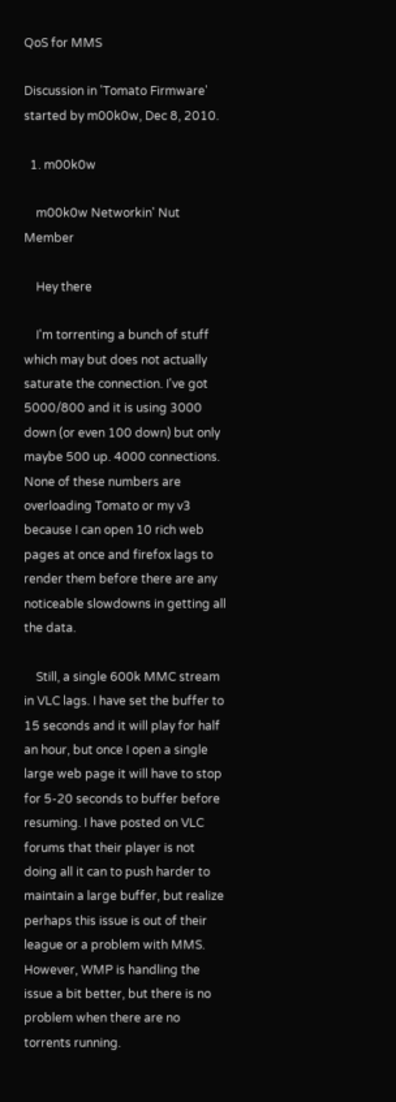QoS for MMS

Discussion in 'Tomato Firmware' started by m00k0w, Dec 8, 2010.

  1. m00k0w

    m00k0w Networkin' Nut Member

    Hey there

    I'm torrenting a bunch of stuff which may but does not actually saturate the connection. I've got 5000/800 and it is using 3000 down (or even 100 down) but only maybe 500 up. 4000 connections. None of these numbers are overloading Tomato or my v3 because I can open 10 rich web pages at once and firefox lags to render them before there are any noticeable slowdowns in getting all the data.

    Still, a single 600k MMC stream in VLC lags. I have set the buffer to 15 seconds and it will play for half an hour, but once I open a single large web page it will have to stop for 5-20 seconds to buffer before resuming. I have posted on VLC forums that their player is not doing all it can to push harder to maintain a large buffer, but realize perhaps this issue is out of their league or a problem with MMS. However, WMP is handling the issue a bit better, but there is no problem when there are no torrents running.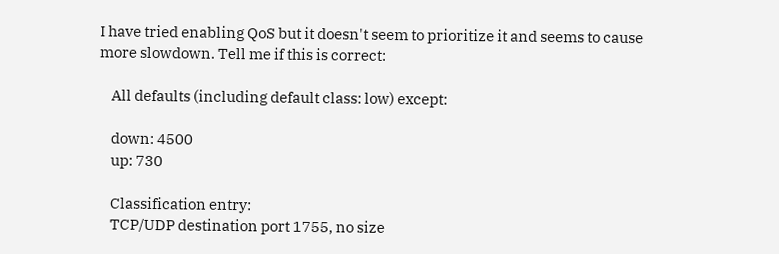I have tried enabling QoS but it doesn't seem to prioritize it and seems to cause more slowdown. Tell me if this is correct:

    All defaults (including default class: low) except:

    down: 4500
    up: 730

    Classification entry:
    TCP/UDP destination port 1755, no size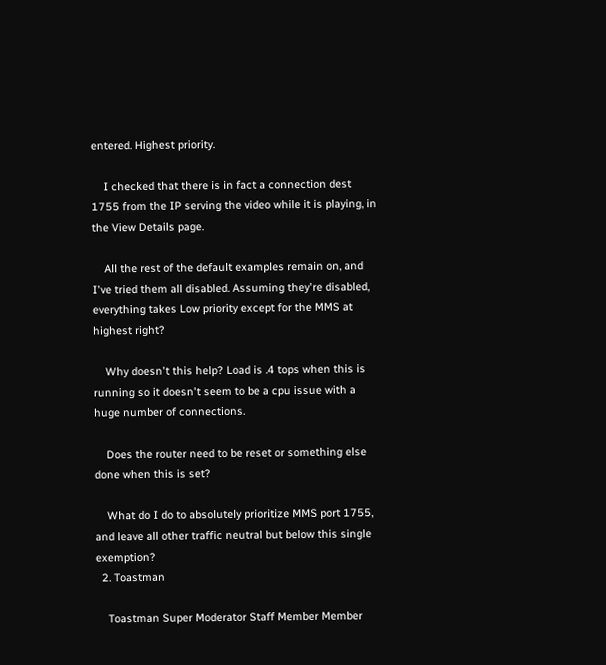entered. Highest priority.

    I checked that there is in fact a connection dest 1755 from the IP serving the video while it is playing, in the View Details page.

    All the rest of the default examples remain on, and I've tried them all disabled. Assuming they're disabled, everything takes Low priority except for the MMS at highest right?

    Why doesn't this help? Load is .4 tops when this is running so it doesn't seem to be a cpu issue with a huge number of connections.

    Does the router need to be reset or something else done when this is set?

    What do I do to absolutely prioritize MMS port 1755, and leave all other traffic neutral but below this single exemption?
  2. Toastman

    Toastman Super Moderator Staff Member Member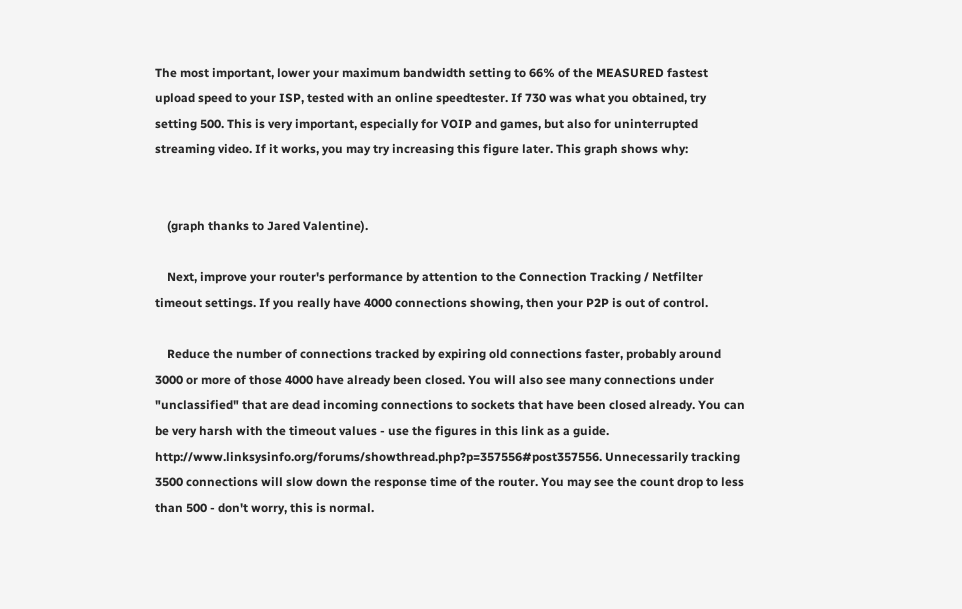The most important, lower your maximum bandwidth setting to 66% of the MEASURED fastest upload speed to your ISP, tested with an online speedtester. If 730 was what you obtained, try setting 500. This is very important, especially for VOIP and games, but also for uninterrupted streaming video. If it works, you may try increasing this figure later. This graph shows why:


    (graph thanks to Jared Valentine).

    Next, improve your router's performance by attention to the Connection Tracking / Netfilter timeout settings. If you really have 4000 connections showing, then your P2P is out of control.

    Reduce the number of connections tracked by expiring old connections faster, probably around 3000 or more of those 4000 have already been closed. You will also see many connections under "unclassified" that are dead incoming connections to sockets that have been closed already. You can be very harsh with the timeout values - use the figures in this link as a guide. http://www.linksysinfo.org/forums/showthread.php?p=357556#post357556. Unnecessarily tracking 3500 connections will slow down the response time of the router. You may see the count drop to less than 500 - don't worry, this is normal.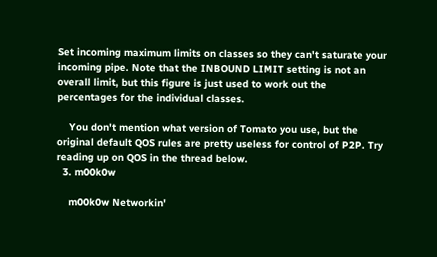Set incoming maximum limits on classes so they can't saturate your incoming pipe. Note that the INBOUND LIMIT setting is not an overall limit, but this figure is just used to work out the percentages for the individual classes.

    You don't mention what version of Tomato you use, but the original default QOS rules are pretty useless for control of P2P. Try reading up on QOS in the thread below.
  3. m00k0w

    m00k0w Networkin'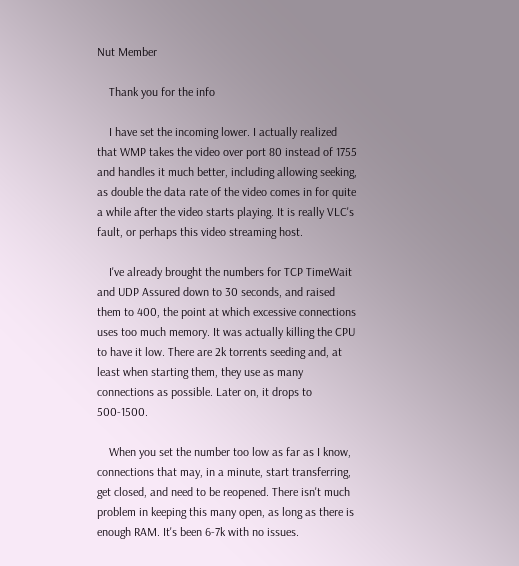Nut Member

    Thank you for the info

    I have set the incoming lower. I actually realized that WMP takes the video over port 80 instead of 1755 and handles it much better, including allowing seeking, as double the data rate of the video comes in for quite a while after the video starts playing. It is really VLC's fault, or perhaps this video streaming host.

    I've already brought the numbers for TCP TimeWait and UDP Assured down to 30 seconds, and raised them to 400, the point at which excessive connections uses too much memory. It was actually killing the CPU to have it low. There are 2k torrents seeding and, at least when starting them, they use as many connections as possible. Later on, it drops to 500-1500.

    When you set the number too low as far as I know, connections that may, in a minute, start transferring, get closed, and need to be reopened. There isn't much problem in keeping this many open, as long as there is enough RAM. It's been 6-7k with no issues.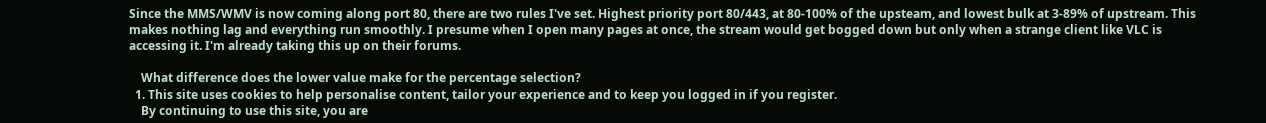Since the MMS/WMV is now coming along port 80, there are two rules I've set. Highest priority port 80/443, at 80-100% of the upsteam, and lowest bulk at 3-89% of upstream. This makes nothing lag and everything run smoothly. I presume when I open many pages at once, the stream would get bogged down but only when a strange client like VLC is accessing it. I'm already taking this up on their forums.

    What difference does the lower value make for the percentage selection?
  1. This site uses cookies to help personalise content, tailor your experience and to keep you logged in if you register.
    By continuing to use this site, you are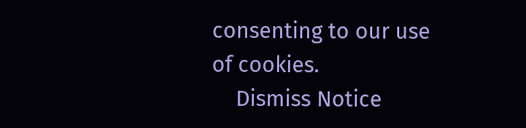consenting to our use of cookies.
    Dismiss Notice